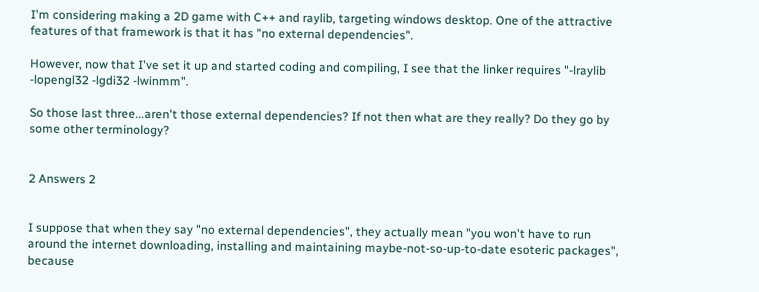I'm considering making a 2D game with C++ and raylib, targeting windows desktop. One of the attractive features of that framework is that it has "no external dependencies".

However, now that I've set it up and started coding and compiling, I see that the linker requires "-lraylib -lopengl32 -lgdi32 -lwinmm".

So those last three...aren't those external dependencies? If not then what are they really? Do they go by some other terminology?


2 Answers 2


I suppose that when they say "no external dependencies", they actually mean "you won't have to run around the internet downloading, installing and maintaining maybe-not-so-up-to-date esoteric packages", because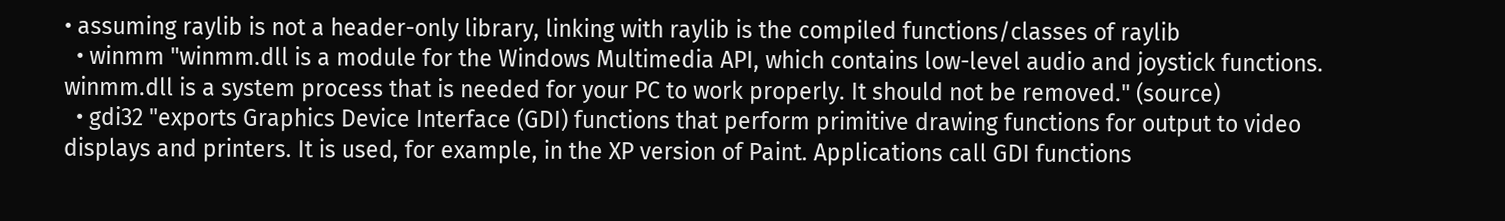• assuming raylib is not a header-only library, linking with raylib is the compiled functions/classes of raylib
  • winmm "winmm.dll is a module for the Windows Multimedia API, which contains low-level audio and joystick functions. winmm.dll is a system process that is needed for your PC to work properly. It should not be removed." (source)
  • gdi32 "exports Graphics Device Interface (GDI) functions that perform primitive drawing functions for output to video displays and printers. It is used, for example, in the XP version of Paint. Applications call GDI functions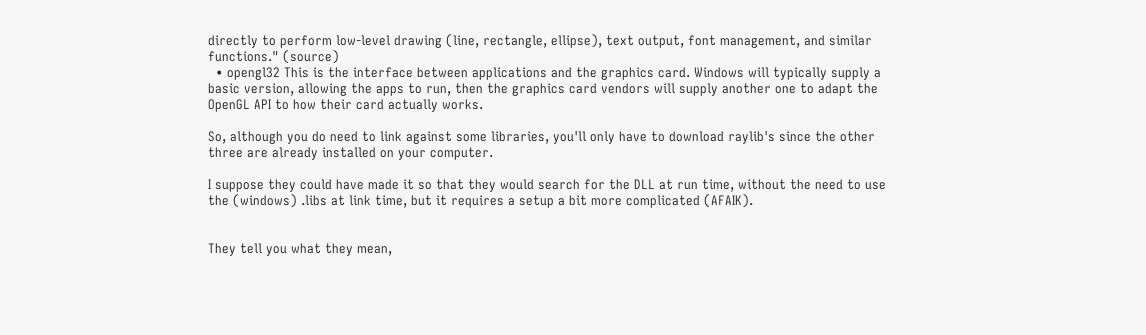directly to perform low-level drawing (line, rectangle, ellipse), text output, font management, and similar functions." (source)
  • opengl32 This is the interface between applications and the graphics card. Windows will typically supply a basic version, allowing the apps to run, then the graphics card vendors will supply another one to adapt the OpenGL API to how their card actually works.

So, although you do need to link against some libraries, you'll only have to download raylib's since the other three are already installed on your computer.

I suppose they could have made it so that they would search for the DLL at run time, without the need to use the (windows) .libs at link time, but it requires a setup a bit more complicated (AFAIK).


They tell you what they mean,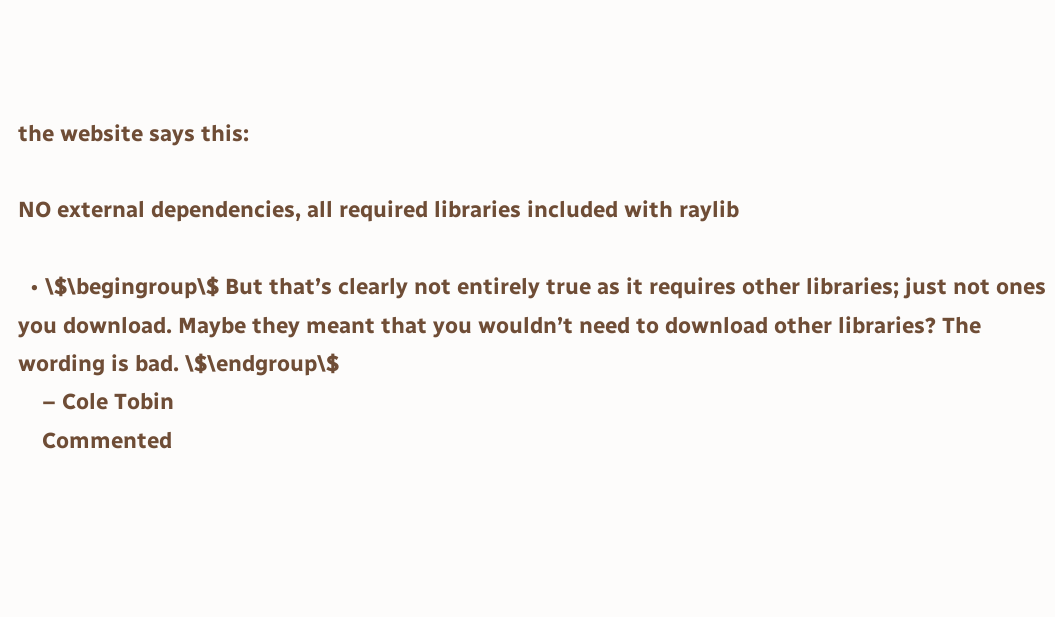the website says this:

NO external dependencies, all required libraries included with raylib

  • \$\begingroup\$ But that’s clearly not entirely true as it requires other libraries; just not ones you download. Maybe they meant that you wouldn’t need to download other libraries? The wording is bad. \$\endgroup\$
    – Cole Tobin
    Commented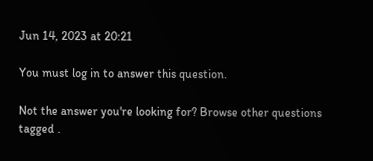Jun 14, 2023 at 20:21

You must log in to answer this question.

Not the answer you're looking for? Browse other questions tagged .